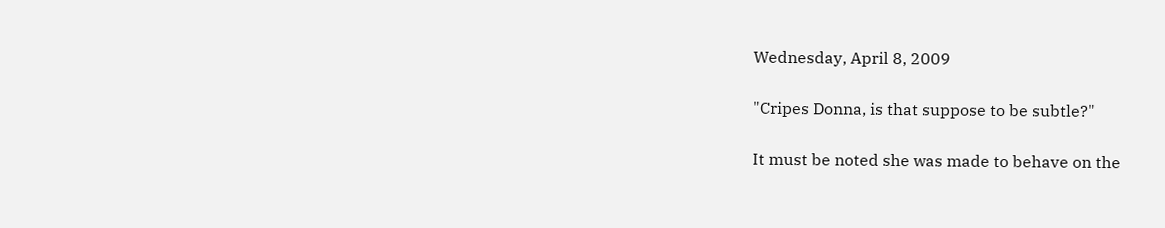Wednesday, April 8, 2009

"Cripes Donna, is that suppose to be subtle?"

It must be noted she was made to behave on the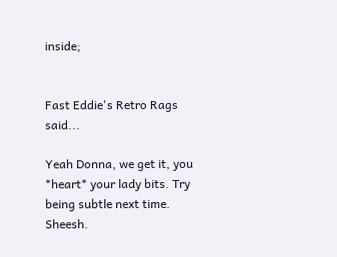inside;


Fast Eddie's Retro Rags said...

Yeah Donna, we get it, you *heart* your lady bits. Try being subtle next time. Sheesh.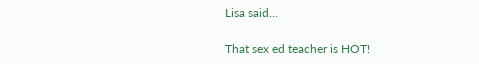Lisa said...

That sex ed teacher is HOT!